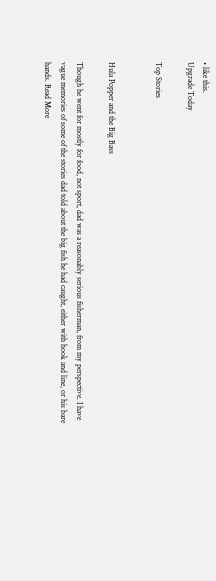• like this.
Upgrade Today

Top Stories


Hula Popper and the Big Bass

Though he went for mostly for food, not sport, dad was a reasonably serious fisherman, from my perspective. I have vague memories of some of the stories dad told about the big fish he had caught, either with hook and line, or his bare hands. Read More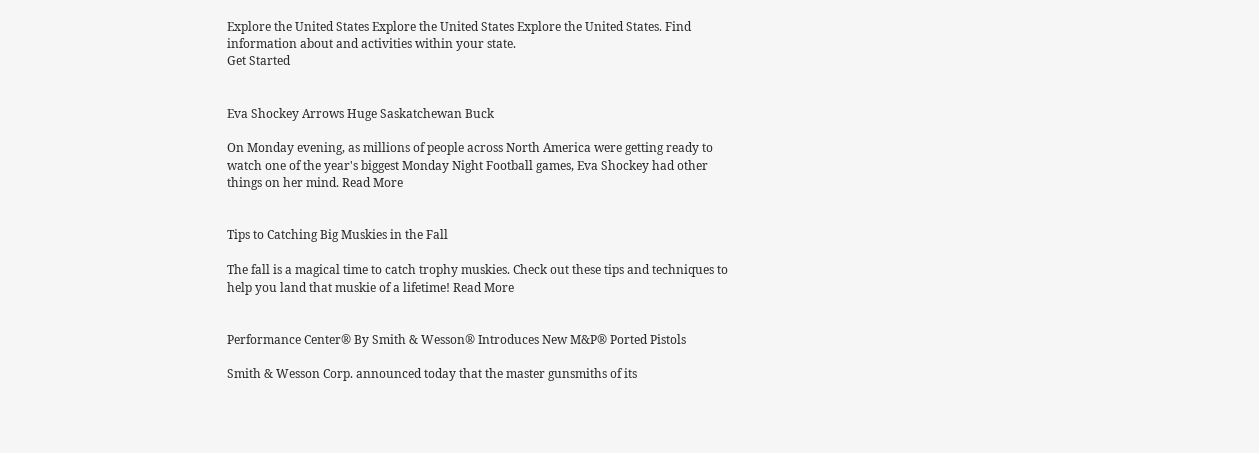Explore the United States Explore the United States Explore the United States. Find information about and activities within your state.
Get Started


Eva Shockey Arrows Huge Saskatchewan Buck

On Monday evening, as millions of people across North America were getting ready to watch one of the year's biggest Monday Night Football games, Eva Shockey had other things on her mind. Read More


Tips to Catching Big Muskies in the Fall

The fall is a magical time to catch trophy muskies. Check out these tips and techniques to help you land that muskie of a lifetime! Read More


Performance Center® By Smith & Wesson® Introduces New M&P® Ported Pistols

Smith & Wesson Corp. announced today that the master gunsmiths of its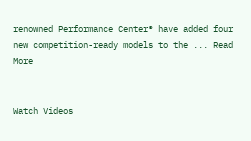renowned Performance Center® have added four new competition-ready models to the ... Read More


Watch Videos